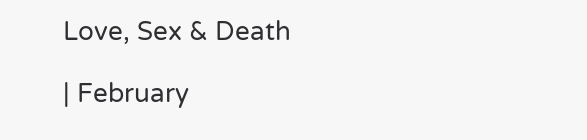Love, Sex & Death

| February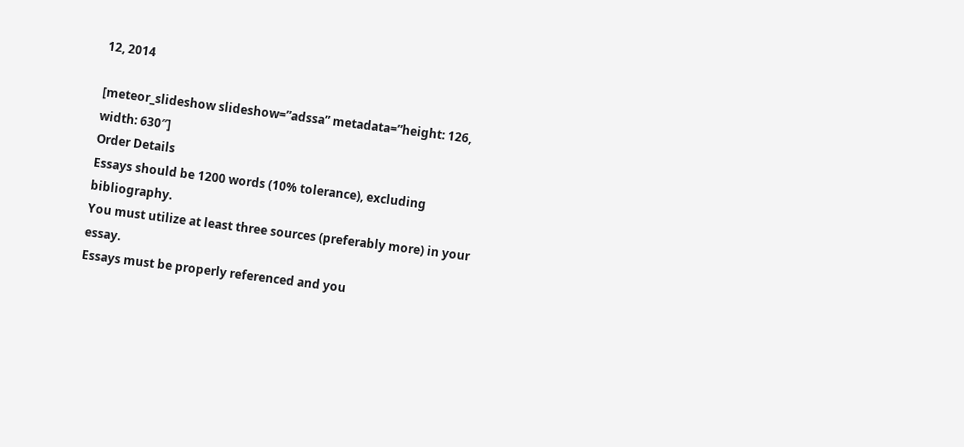12, 2014

[meteor_slideshow slideshow=”adssa” metadata=”height: 126, width: 630″]
Order Details
Essays should be 1200 words (10% tolerance), excluding bibliography.
You must utilize at least three sources (preferably more) in your essay.
Essays must be properly referenced and you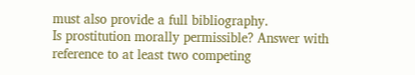must also provide a full bibliography.
Is prostitution morally permissible? Answer with reference to at least two competing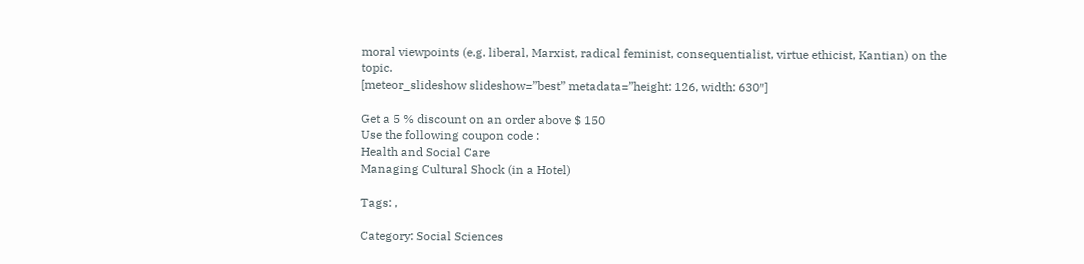moral viewpoints (e.g. liberal, Marxist, radical feminist, consequentialist, virtue ethicist, Kantian) on the topic.
[meteor_slideshow slideshow=”best” metadata=”height: 126, width: 630″]

Get a 5 % discount on an order above $ 150
Use the following coupon code :
Health and Social Care
Managing Cultural Shock (in a Hotel)

Tags: ,

Category: Social Sciences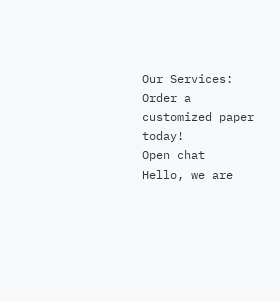Our Services:
Order a customized paper today!
Open chat
Hello, we are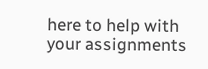here to help with your assignments